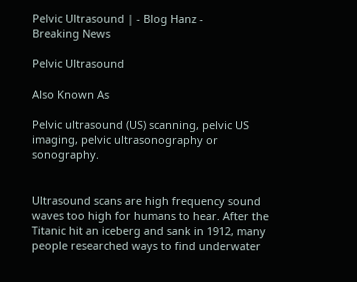Pelvic Ultrasound | - Blog Hanz -
Breaking News

Pelvic Ultrasound

Also Known As

Pelvic ultrasound (US) scanning, pelvic US imaging, pelvic ultrasonography or sonography.


Ultrasound scans are high frequency sound waves too high for humans to hear. After the Titanic hit an iceberg and sank in 1912, many people researched ways to find underwater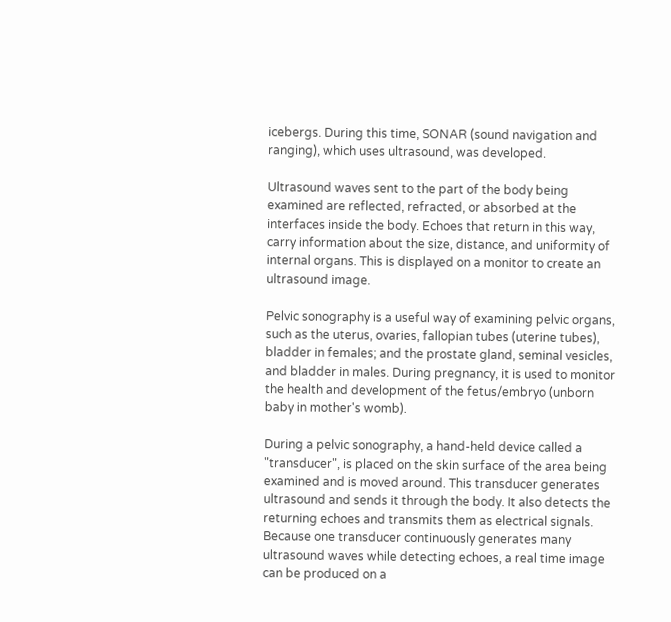icebergs. During this time, SONAR (sound navigation and ranging), which uses ultrasound, was developed.

Ultrasound waves sent to the part of the body being examined are reflected, refracted, or absorbed at the interfaces inside the body. Echoes that return in this way, carry information about the size, distance, and uniformity of internal organs. This is displayed on a monitor to create an ultrasound image.

Pelvic sonography is a useful way of examining pelvic organs, such as the uterus, ovaries, fallopian tubes (uterine tubes), bladder in females; and the prostate gland, seminal vesicles, and bladder in males. During pregnancy, it is used to monitor the health and development of the fetus/embryo (unborn baby in mother's womb).

During a pelvic sonography, a hand-held device called a "transducer", is placed on the skin surface of the area being examined and is moved around. This transducer generates ultrasound and sends it through the body. It also detects the returning echoes and transmits them as electrical signals. Because one transducer continuously generates many ultrasound waves while detecting echoes, a real time image can be produced on a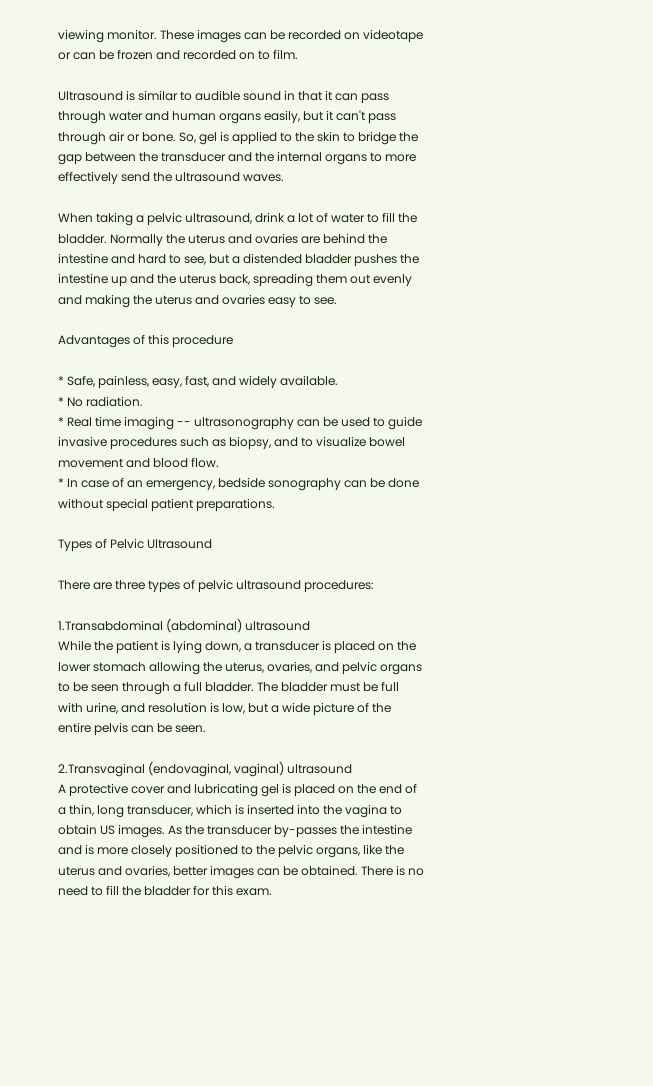viewing monitor. These images can be recorded on videotape or can be frozen and recorded on to film.

Ultrasound is similar to audible sound in that it can pass through water and human organs easily, but it can't pass through air or bone. So, gel is applied to the skin to bridge the gap between the transducer and the internal organs to more effectively send the ultrasound waves.

When taking a pelvic ultrasound, drink a lot of water to fill the bladder. Normally the uterus and ovaries are behind the intestine and hard to see, but a distended bladder pushes the intestine up and the uterus back, spreading them out evenly and making the uterus and ovaries easy to see.

Advantages of this procedure

* Safe, painless, easy, fast, and widely available.
* No radiation.
* Real time imaging -- ultrasonography can be used to guide invasive procedures such as biopsy, and to visualize bowel movement and blood flow.
* In case of an emergency, bedside sonography can be done without special patient preparations.

Types of Pelvic Ultrasound

There are three types of pelvic ultrasound procedures:

1.Transabdominal (abdominal) ultrasound
While the patient is lying down, a transducer is placed on the lower stomach allowing the uterus, ovaries, and pelvic organs to be seen through a full bladder. The bladder must be full with urine, and resolution is low, but a wide picture of the entire pelvis can be seen.

2.Transvaginal (endovaginal, vaginal) ultrasound
A protective cover and lubricating gel is placed on the end of a thin, long transducer, which is inserted into the vagina to obtain US images. As the transducer by-passes the intestine and is more closely positioned to the pelvic organs, like the uterus and ovaries, better images can be obtained. There is no need to fill the bladder for this exam.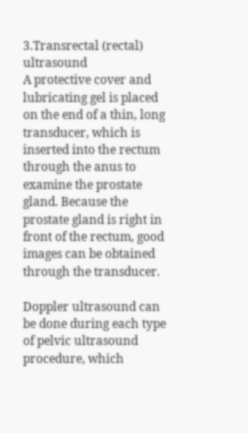3.Transrectal (rectal) ultrasound
A protective cover and lubricating gel is placed on the end of a thin, long transducer, which is inserted into the rectum through the anus to examine the prostate gland. Because the prostate gland is right in front of the rectum, good images can be obtained through the transducer.

Doppler ultrasound can be done during each type of pelvic ultrasound procedure, which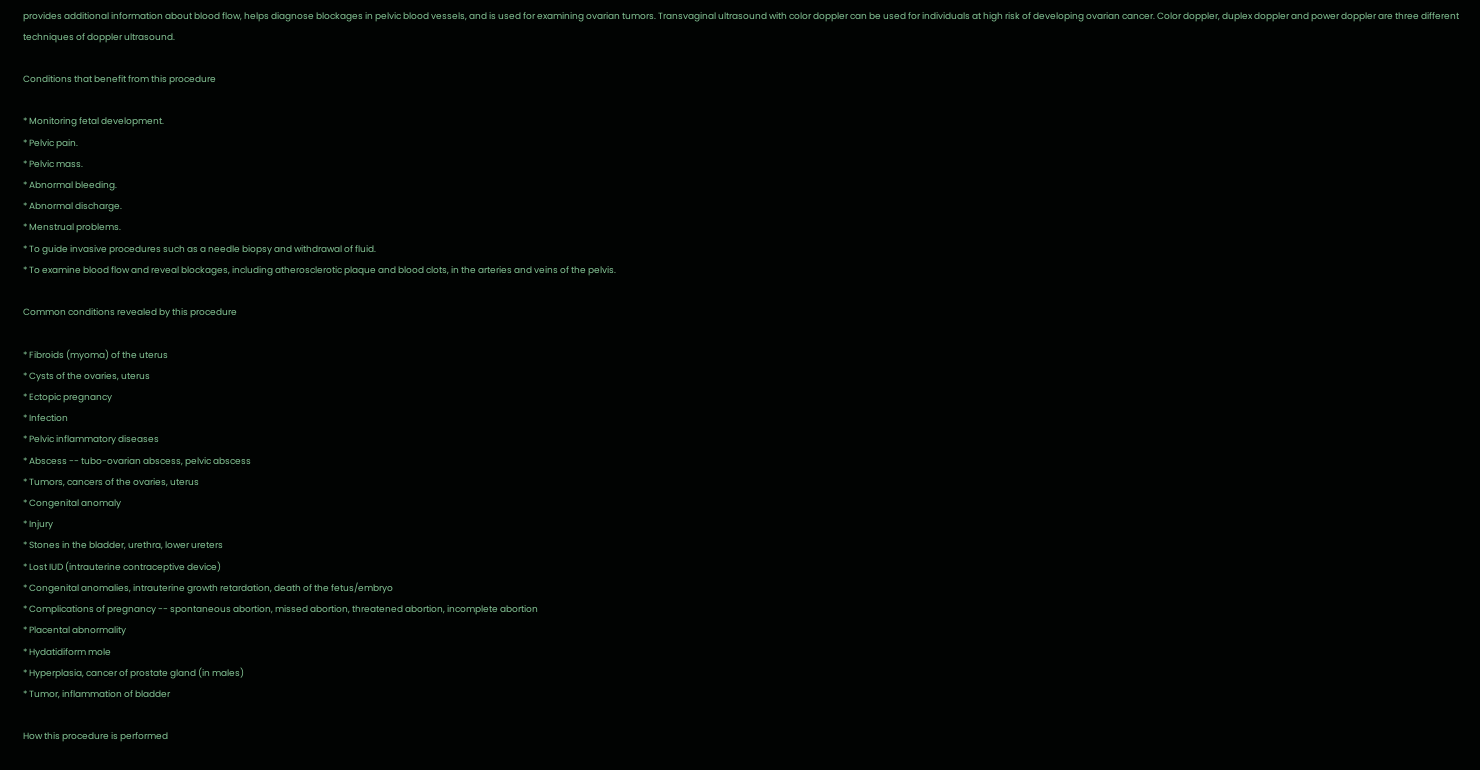provides additional information about blood flow, helps diagnose blockages in pelvic blood vessels, and is used for examining ovarian tumors. Transvaginal ultrasound with color doppler can be used for individuals at high risk of developing ovarian cancer. Color doppler, duplex doppler and power doppler are three different techniques of doppler ultrasound.

Conditions that benefit from this procedure

* Monitoring fetal development.
* Pelvic pain.
* Pelvic mass.
* Abnormal bleeding.
* Abnormal discharge.
* Menstrual problems.
* To guide invasive procedures such as a needle biopsy and withdrawal of fluid.
* To examine blood flow and reveal blockages, including atherosclerotic plaque and blood clots, in the arteries and veins of the pelvis.

Common conditions revealed by this procedure

* Fibroids (myoma) of the uterus
* Cysts of the ovaries, uterus
* Ectopic pregnancy
* Infection
* Pelvic inflammatory diseases
* Abscess -- tubo-ovarian abscess, pelvic abscess
* Tumors, cancers of the ovaries, uterus
* Congenital anomaly
* Injury
* Stones in the bladder, urethra, lower ureters
* Lost IUD (intrauterine contraceptive device)
* Congenital anomalies, intrauterine growth retardation, death of the fetus/embryo
* Complications of pregnancy -- spontaneous abortion, missed abortion, threatened abortion, incomplete abortion
* Placental abnormality
* Hydatidiform mole
* Hyperplasia, cancer of prostate gland (in males)
* Tumor, inflammation of bladder

How this procedure is performed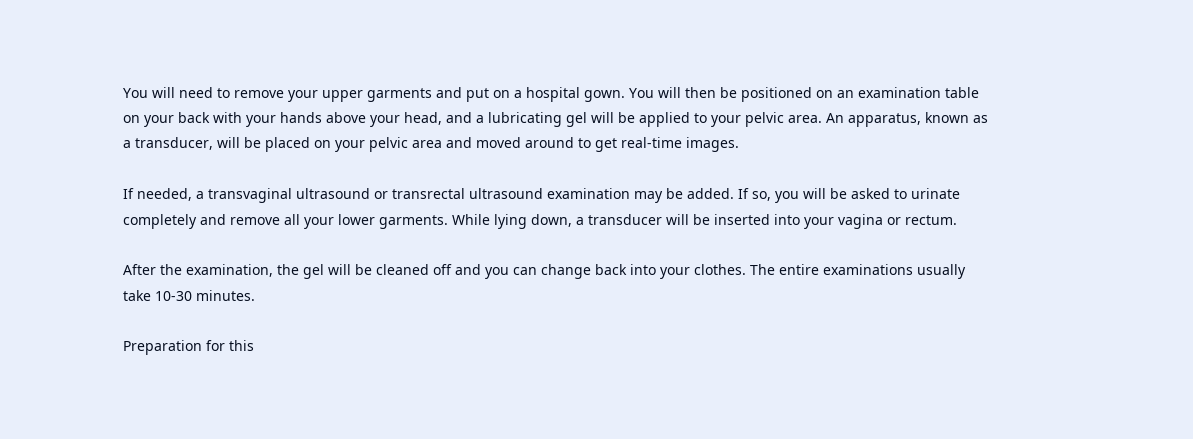You will need to remove your upper garments and put on a hospital gown. You will then be positioned on an examination table on your back with your hands above your head, and a lubricating gel will be applied to your pelvic area. An apparatus, known as a transducer, will be placed on your pelvic area and moved around to get real-time images.

If needed, a transvaginal ultrasound or transrectal ultrasound examination may be added. If so, you will be asked to urinate completely and remove all your lower garments. While lying down, a transducer will be inserted into your vagina or rectum.

After the examination, the gel will be cleaned off and you can change back into your clothes. The entire examinations usually take 10-30 minutes.

Preparation for this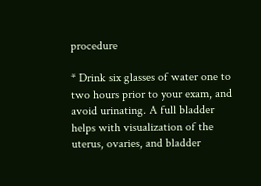procedure

* Drink six glasses of water one to two hours prior to your exam, and avoid urinating. A full bladder helps with visualization of the uterus, ovaries, and bladder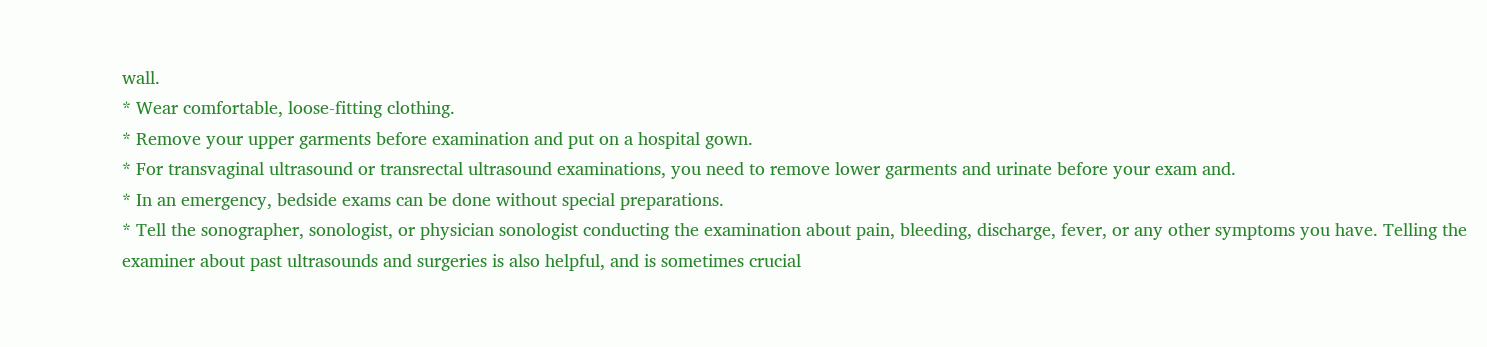wall.
* Wear comfortable, loose-fitting clothing.
* Remove your upper garments before examination and put on a hospital gown.
* For transvaginal ultrasound or transrectal ultrasound examinations, you need to remove lower garments and urinate before your exam and.
* In an emergency, bedside exams can be done without special preparations.
* Tell the sonographer, sonologist, or physician sonologist conducting the examination about pain, bleeding, discharge, fever, or any other symptoms you have. Telling the examiner about past ultrasounds and surgeries is also helpful, and is sometimes crucial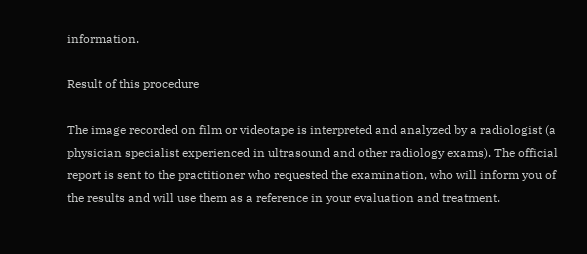information.

Result of this procedure

The image recorded on film or videotape is interpreted and analyzed by a radiologist (a physician specialist experienced in ultrasound and other radiology exams). The official report is sent to the practitioner who requested the examination, who will inform you of the results and will use them as a reference in your evaluation and treatment.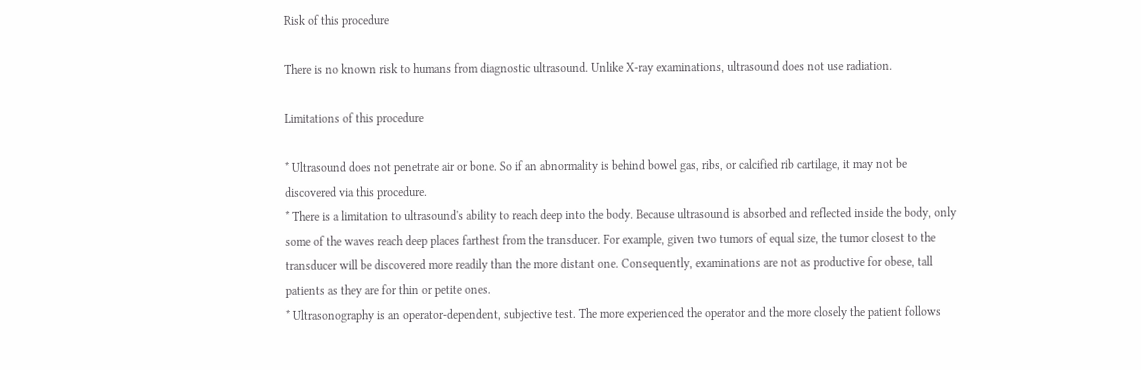Risk of this procedure

There is no known risk to humans from diagnostic ultrasound. Unlike X-ray examinations, ultrasound does not use radiation.

Limitations of this procedure

* Ultrasound does not penetrate air or bone. So if an abnormality is behind bowel gas, ribs, or calcified rib cartilage, it may not be discovered via this procedure.
* There is a limitation to ultrasound's ability to reach deep into the body. Because ultrasound is absorbed and reflected inside the body, only some of the waves reach deep places farthest from the transducer. For example, given two tumors of equal size, the tumor closest to the transducer will be discovered more readily than the more distant one. Consequently, examinations are not as productive for obese, tall patients as they are for thin or petite ones.
* Ultrasonography is an operator-dependent, subjective test. The more experienced the operator and the more closely the patient follows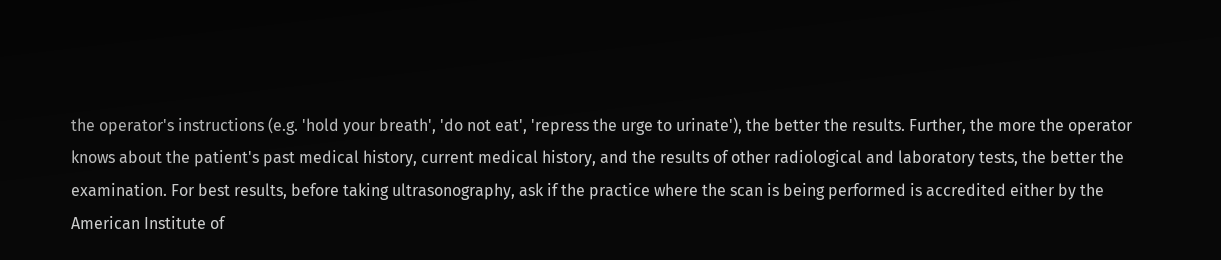the operator's instructions (e.g. 'hold your breath', 'do not eat', 'repress the urge to urinate'), the better the results. Further, the more the operator knows about the patient's past medical history, current medical history, and the results of other radiological and laboratory tests, the better the examination. For best results, before taking ultrasonography, ask if the practice where the scan is being performed is accredited either by the American Institute of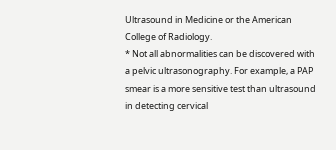Ultrasound in Medicine or the American College of Radiology.
* Not all abnormalities can be discovered with a pelvic ultrasonography. For example, a PAP smear is a more sensitive test than ultrasound in detecting cervical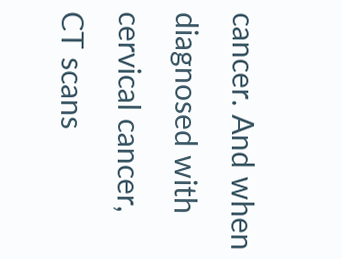cancer. And when diagnosed with cervical cancer, CT scans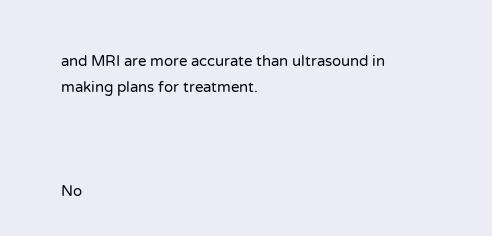and MRI are more accurate than ultrasound in making plans for treatment.



No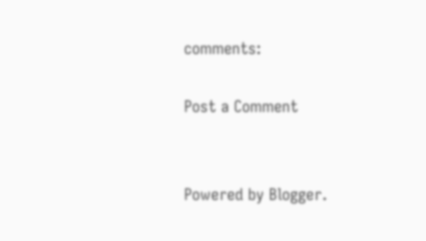comments:

Post a Comment


Powered by Blogger.